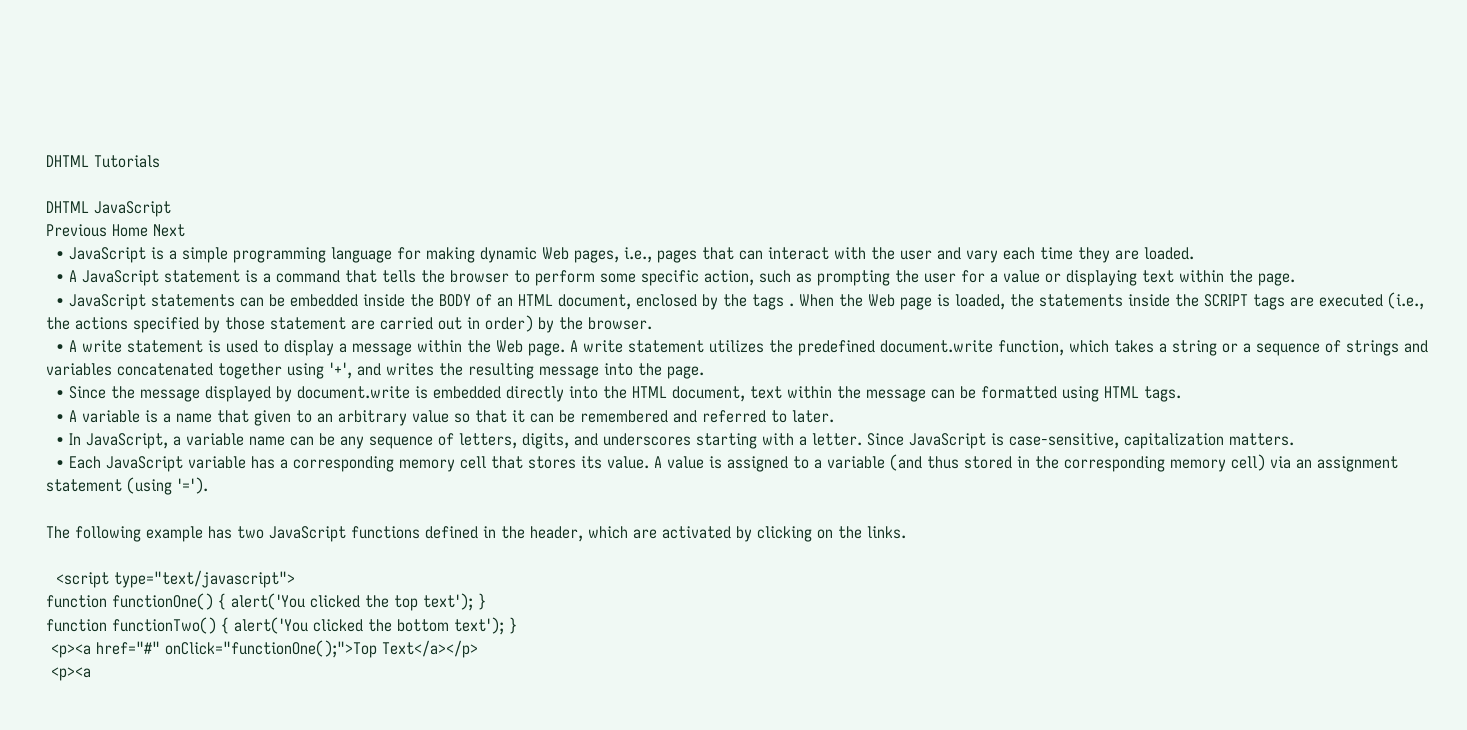DHTML Tutorials

DHTML JavaScript
Previous Home Next
  • JavaScript is a simple programming language for making dynamic Web pages, i.e., pages that can interact with the user and vary each time they are loaded.
  • A JavaScript statement is a command that tells the browser to perform some specific action, such as prompting the user for a value or displaying text within the page.
  • JavaScript statements can be embedded inside the BODY of an HTML document, enclosed by the tags . When the Web page is loaded, the statements inside the SCRIPT tags are executed (i.e., the actions specified by those statement are carried out in order) by the browser.
  • A write statement is used to display a message within the Web page. A write statement utilizes the predefined document.write function, which takes a string or a sequence of strings and variables concatenated together using '+', and writes the resulting message into the page.
  • Since the message displayed by document.write is embedded directly into the HTML document, text within the message can be formatted using HTML tags.
  • A variable is a name that given to an arbitrary value so that it can be remembered and referred to later.
  • In JavaScript, a variable name can be any sequence of letters, digits, and underscores starting with a letter. Since JavaScript is case-sensitive, capitalization matters.
  • Each JavaScript variable has a corresponding memory cell that stores its value. A value is assigned to a variable (and thus stored in the corresponding memory cell) via an assignment statement (using '=').

The following example has two JavaScript functions defined in the header, which are activated by clicking on the links.

  <script type="text/javascript">
function functionOne() { alert('You clicked the top text'); }
function functionTwo() { alert('You clicked the bottom text'); }
 <p><a href="#" onClick="functionOne();">Top Text</a></p>
 <p><a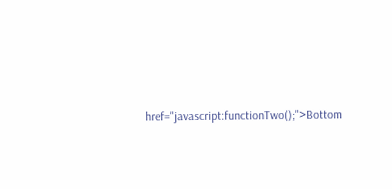href="javascript:functionTwo();">Bottom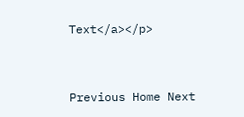Text</a></p>


Previous Home Next